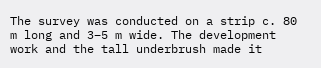The survey was conducted on a strip c. 80 m long and 3–5 m wide. The development work and the tall underbrush made it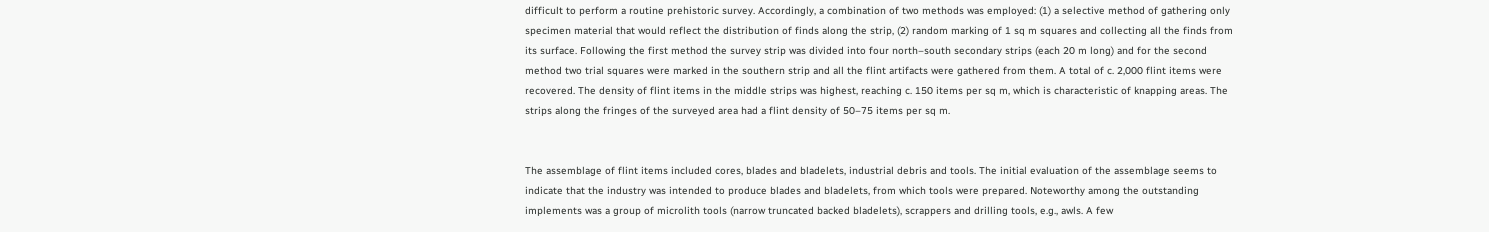difficult to perform a routine prehistoric survey. Accordingly, a combination of two methods was employed: (1) a selective method of gathering only specimen material that would reflect the distribution of finds along the strip, (2) random marking of 1 sq m squares and collecting all the finds from its surface. Following the first method the survey strip was divided into four north–south secondary strips (each 20 m long) and for the second method two trial squares were marked in the southern strip and all the flint artifacts were gathered from them. A total of c. 2,000 flint items were recovered. The density of flint items in the middle strips was highest, reaching c. 150 items per sq m, which is characteristic of knapping areas. The strips along the fringes of the surveyed area had a flint density of 50–75 items per sq m.


The assemblage of flint items included cores, blades and bladelets, industrial debris and tools. The initial evaluation of the assemblage seems to indicate that the industry was intended to produce blades and bladelets, from which tools were prepared. Noteworthy among the outstanding implements was a group of microlith tools (narrow truncated backed bladelets), scrappers and drilling tools, e.g., awls. A few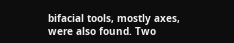bifacial tools, mostly axes, were also found. Two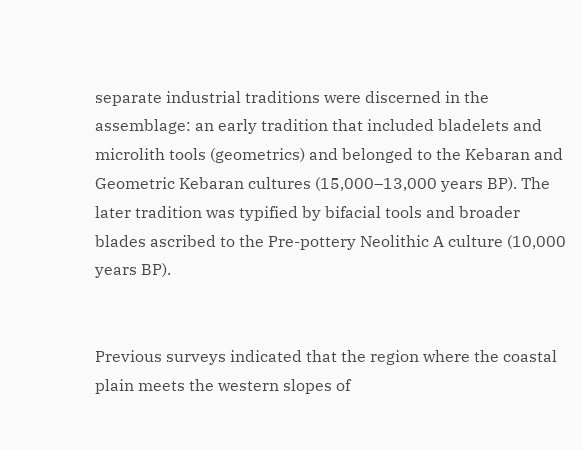separate industrial traditions were discerned in the assemblage: an early tradition that included bladelets and microlith tools (geometrics) and belonged to the Kebaran and Geometric Kebaran cultures (15,000–13,000 years BP). The later tradition was typified by bifacial tools and broader blades ascribed to the Pre-pottery Neolithic A culture (10,000 years BP).


Previous surveys indicated that the region where the coastal plain meets the western slopes of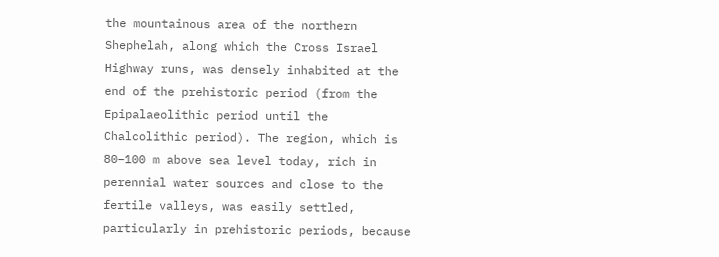the mountainous area of the northern Shephelah, along which the Cross Israel Highway runs, was densely inhabited at the end of the prehistoric period (from the Epipalaeolithic period until the Chalcolithic period). The region, which is 80–100 m above sea level today, rich in perennial water sources and close to the fertile valleys, was easily settled, particularly in prehistoric periods, because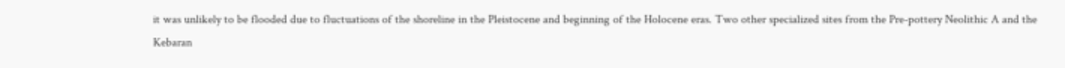it was unlikely to be flooded due to fluctuations of the shoreline in the Pleistocene and beginning of the Holocene eras. Two other specialized sites from the Pre-pottery Neolithic A and the Kebaran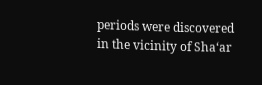periods were discovered in the vicinity of Sha‘ar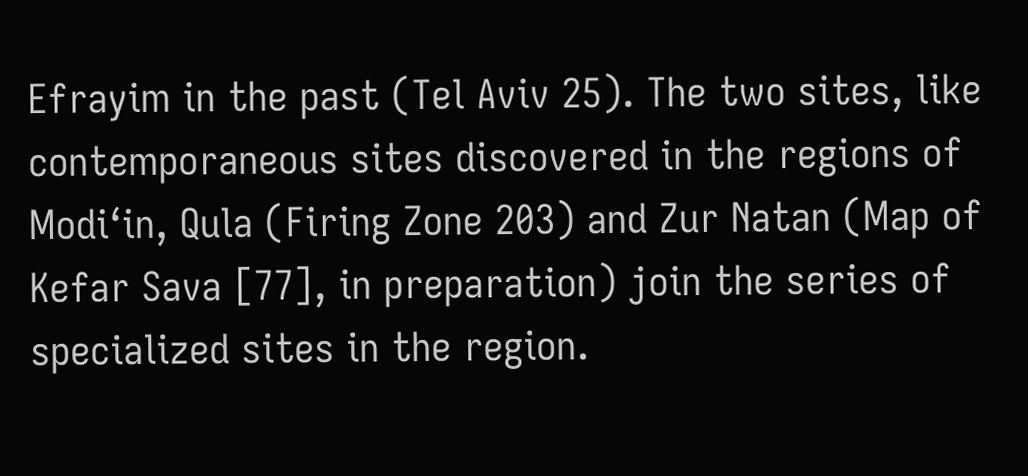Efrayim in the past (Tel Aviv 25). The two sites, like contemporaneous sites discovered in the regions of Modi‘in, Qula (Firing Zone 203) and Zur Natan (Map of Kefar Sava [77], in preparation) join the series of specialized sites in the region.